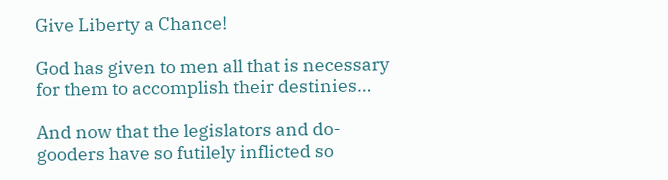Give Liberty a Chance!

God has given to men all that is necessary for them to accomplish their destinies…

And now that the legislators and do-gooders have so futilely inflicted so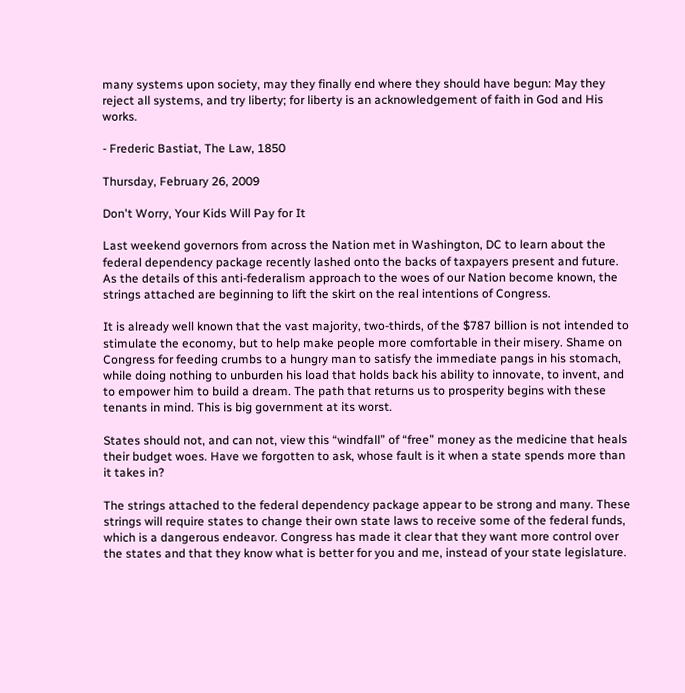many systems upon society, may they finally end where they should have begun: May they reject all systems, and try liberty; for liberty is an acknowledgement of faith in God and His works.

- Frederic Bastiat, The Law, 1850

Thursday, February 26, 2009

Don't Worry, Your Kids Will Pay for It

Last weekend governors from across the Nation met in Washington, DC to learn about the federal dependency package recently lashed onto the backs of taxpayers present and future. As the details of this anti-federalism approach to the woes of our Nation become known, the strings attached are beginning to lift the skirt on the real intentions of Congress.

It is already well known that the vast majority, two-thirds, of the $787 billion is not intended to stimulate the economy, but to help make people more comfortable in their misery. Shame on Congress for feeding crumbs to a hungry man to satisfy the immediate pangs in his stomach, while doing nothing to unburden his load that holds back his ability to innovate, to invent, and to empower him to build a dream. The path that returns us to prosperity begins with these tenants in mind. This is big government at its worst.

States should not, and can not, view this “windfall” of “free” money as the medicine that heals their budget woes. Have we forgotten to ask, whose fault is it when a state spends more than it takes in?

The strings attached to the federal dependency package appear to be strong and many. These strings will require states to change their own state laws to receive some of the federal funds, which is a dangerous endeavor. Congress has made it clear that they want more control over the states and that they know what is better for you and me, instead of your state legislature.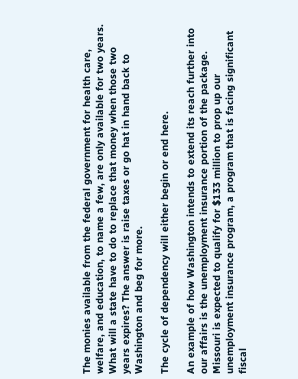The monies available from the federal government for health care, welfare, and education, to name a few, are only available for two years. What will a state have to do to replace that money when those two years expires? The answer is raise taxes or go hat in hand back to Washington and beg for more.

The cycle of dependency will either begin or end here.

An example of how Washington intends to extend its reach further into our affairs is the unemployment insurance portion of the package. Missouri is expected to qualify for $133 million to prop up our unemployment insurance program, a program that is facing significant fiscal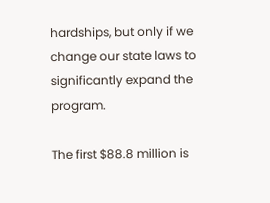hardships, but only if we change our state laws to significantly expand the program.

The first $88.8 million is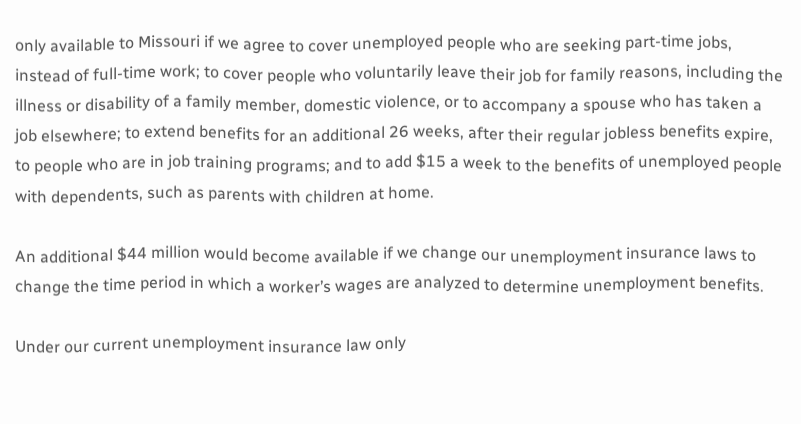only available to Missouri if we agree to cover unemployed people who are seeking part-time jobs, instead of full-time work; to cover people who voluntarily leave their job for family reasons, including the illness or disability of a family member, domestic violence, or to accompany a spouse who has taken a job elsewhere; to extend benefits for an additional 26 weeks, after their regular jobless benefits expire, to people who are in job training programs; and to add $15 a week to the benefits of unemployed people with dependents, such as parents with children at home.

An additional $44 million would become available if we change our unemployment insurance laws to change the time period in which a worker’s wages are analyzed to determine unemployment benefits.

Under our current unemployment insurance law only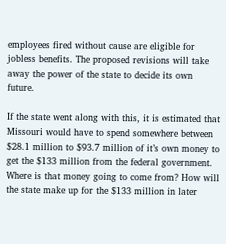employees fired without cause are eligible for jobless benefits. The proposed revisions will take away the power of the state to decide its own future.

If the state went along with this, it is estimated that Missouri would have to spend somewhere between $28.1 million to $93.7 million of it’s own money to get the $133 million from the federal government. Where is that money going to come from? How will the state make up for the $133 million in later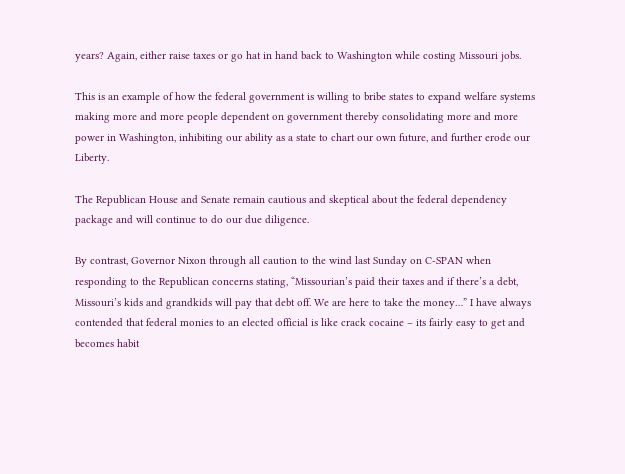years? Again, either raise taxes or go hat in hand back to Washington while costing Missouri jobs.

This is an example of how the federal government is willing to bribe states to expand welfare systems making more and more people dependent on government thereby consolidating more and more power in Washington, inhibiting our ability as a state to chart our own future, and further erode our Liberty.

The Republican House and Senate remain cautious and skeptical about the federal dependency package and will continue to do our due diligence.

By contrast, Governor Nixon through all caution to the wind last Sunday on C-SPAN when responding to the Republican concerns stating, “Missourian’s paid their taxes and if there’s a debt, Missouri’s kids and grandkids will pay that debt off. We are here to take the money…” I have always contended that federal monies to an elected official is like crack cocaine – its fairly easy to get and becomes habit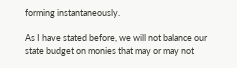forming instantaneously.

As I have stated before, we will not balance our state budget on monies that may or may not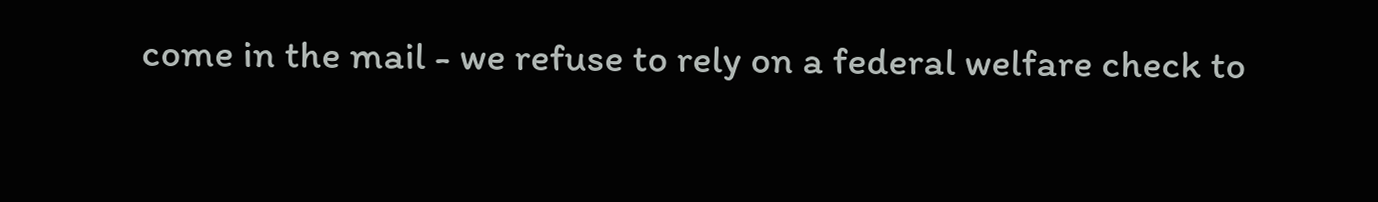come in the mail - we refuse to rely on a federal welfare check to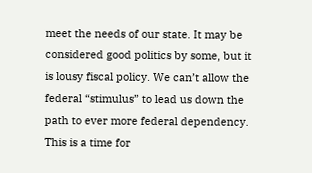meet the needs of our state. It may be considered good politics by some, but it is lousy fiscal policy. We can’t allow the federal “stimulus” to lead us down the path to ever more federal dependency. This is a time for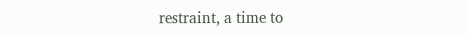restraint, a time to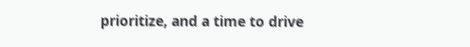prioritize, and a time to drive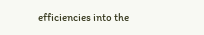efficiencies into the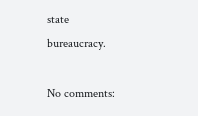state bureaucracy.

No comments: